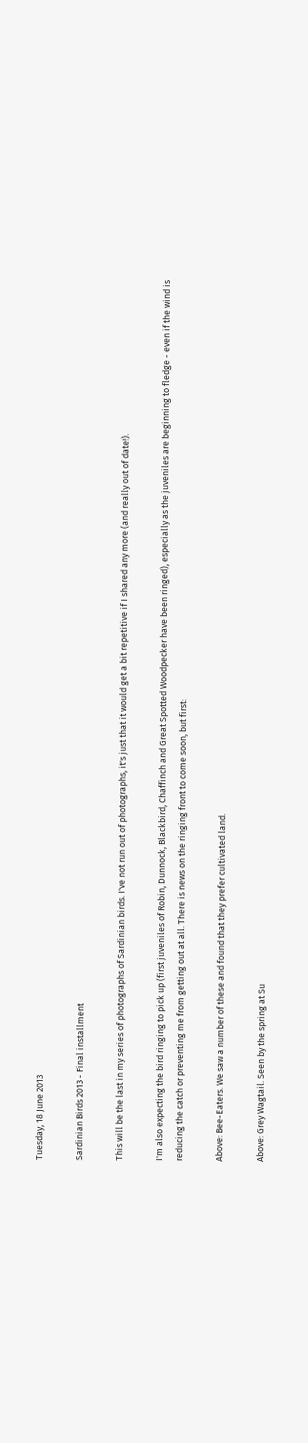Tuesday, 18 June 2013

Sardinian Birds 2013 - Final installment

This will be the last in my series of photographs of Sardinian birds. I've not run out of photographs, it's just that it would get a bit repetitive if I shared any more (and really out of date!).

I'm also expecting the bird ringing to pick up (first juveniles of Robin, Dunnock, Blackbird, Chaffinch and Great Spotted Woodpecker have been ringed), especially as the juveniles are beginning to fledge - even if the wind is reducing the catch or preventing me from getting out at all. There is news on the ringing front to come soon, but first:

Above: Bee-Eaters. We saw a number of these and found that they prefer cultivated land.

Above: Grey Wagtail. Seen by the spring at Su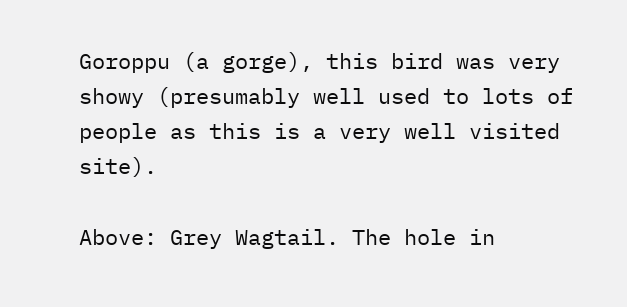Goroppu (a gorge), this bird was very showy (presumably well used to lots of people as this is a very well visited site).

Above: Grey Wagtail. The hole in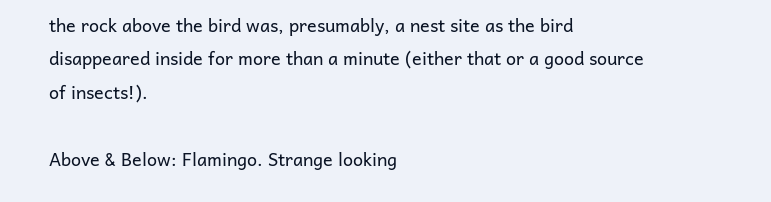the rock above the bird was, presumably, a nest site as the bird disappeared inside for more than a minute (either that or a good source of insects!).

Above & Below: Flamingo. Strange looking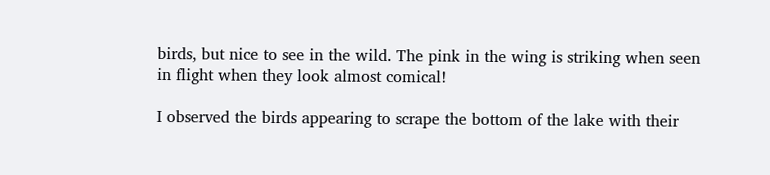birds, but nice to see in the wild. The pink in the wing is striking when seen in flight when they look almost comical!

I observed the birds appearing to scrape the bottom of the lake with their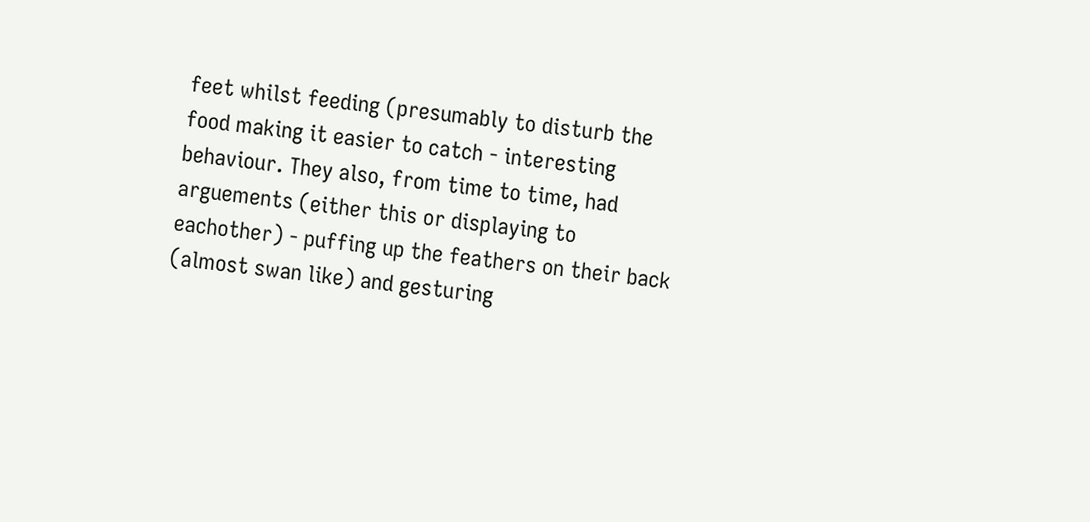feet whilst feeding (presumably to disturb the food making it easier to catch - interesting behaviour. They also, from time to time, had arguements (either this or displaying to eachother) - puffing up the feathers on their back (almost swan like) and gesturing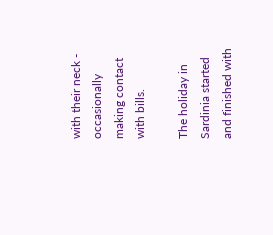with their neck - occasionally making contact with bills.

The holiday in Sardinia started and finished with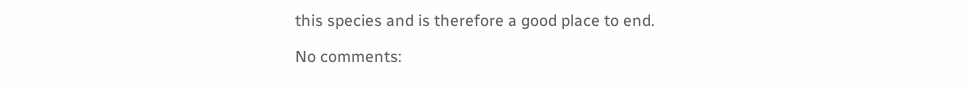this species and is therefore a good place to end.

No comments: